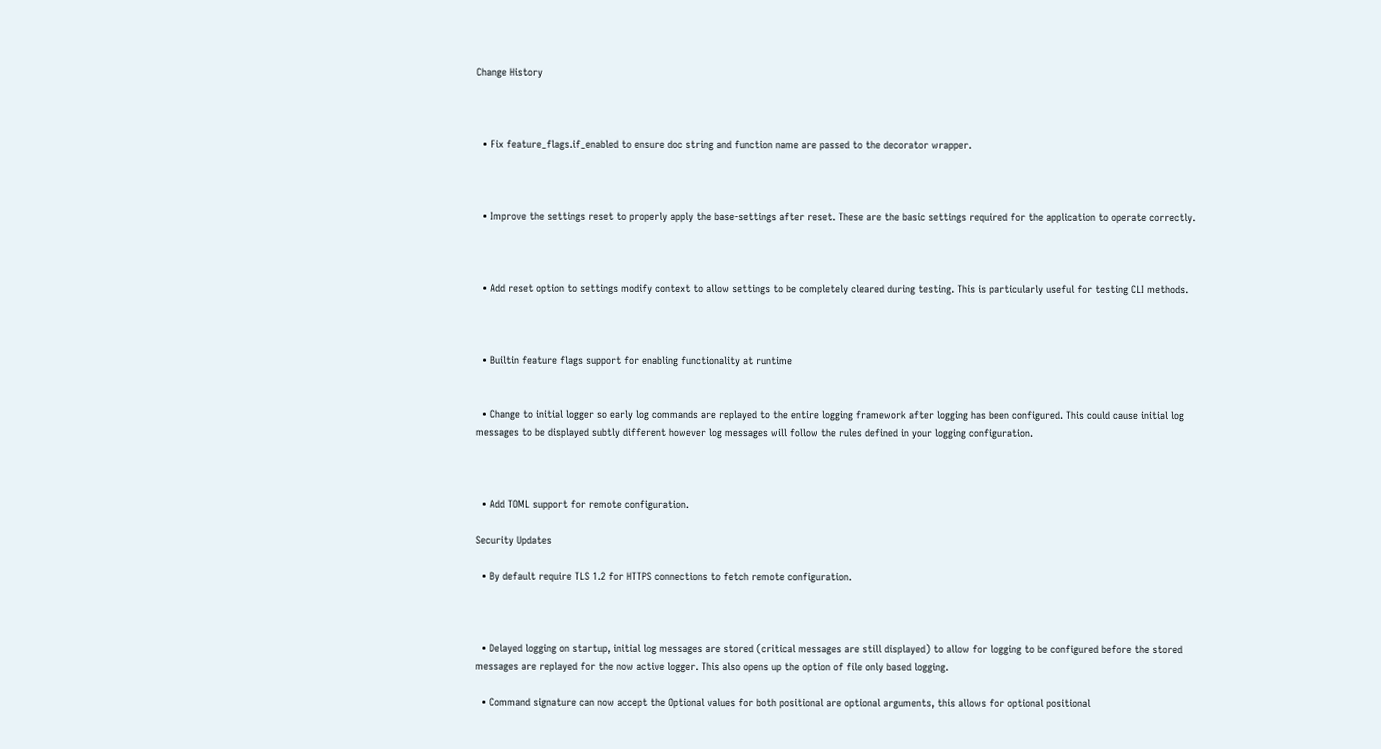Change History



  • Fix feature_flags.if_enabled to ensure doc string and function name are passed to the decorator wrapper.



  • Improve the settings reset to properly apply the base-settings after reset. These are the basic settings required for the application to operate correctly.



  • Add reset option to settings modify context to allow settings to be completely cleared during testing. This is particularly useful for testing CLI methods.



  • Builtin feature flags support for enabling functionality at runtime


  • Change to initial logger so early log commands are replayed to the entire logging framework after logging has been configured. This could cause initial log messages to be displayed subtly different however log messages will follow the rules defined in your logging configuration.



  • Add TOML support for remote configuration.

Security Updates

  • By default require TLS 1.2 for HTTPS connections to fetch remote configuration.



  • Delayed logging on startup, initial log messages are stored (critical messages are still displayed) to allow for logging to be configured before the stored messages are replayed for the now active logger. This also opens up the option of file only based logging.

  • Command signature can now accept the Optional values for both positional are optional arguments, this allows for optional positional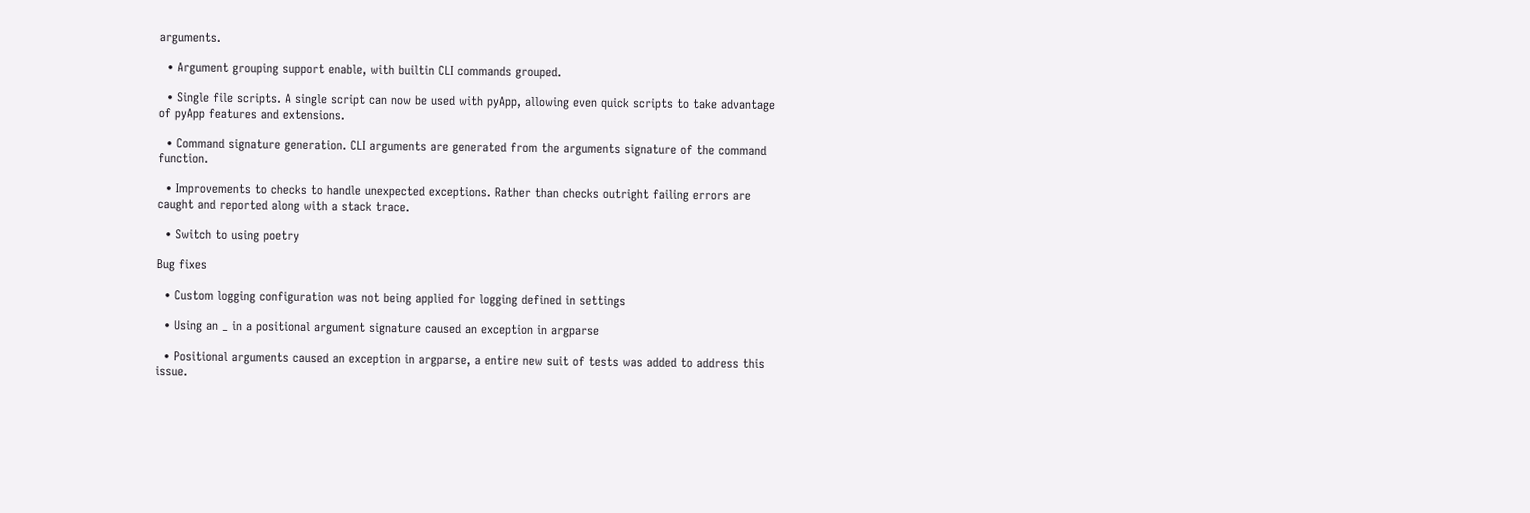arguments.

  • Argument grouping support enable, with builtin CLI commands grouped.

  • Single file scripts. A single script can now be used with pyApp, allowing even quick scripts to take advantage of pyApp features and extensions.

  • Command signature generation. CLI arguments are generated from the arguments signature of the command function.

  • Improvements to checks to handle unexpected exceptions. Rather than checks outright failing errors are caught and reported along with a stack trace.

  • Switch to using poetry

Bug fixes

  • Custom logging configuration was not being applied for logging defined in settings

  • Using an _ in a positional argument signature caused an exception in argparse

  • Positional arguments caused an exception in argparse, a entire new suit of tests was added to address this issue.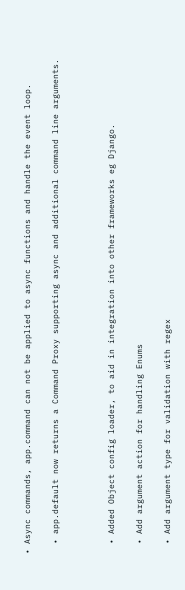• Async commands, app.command can not be applied to async functions and handle the event loop.

  • app.default now returns a Command Proxy supporting async and additional command line arguments.



  • Added Object config loader, to aid in integration into other frameworks eg Django.

  • Add argument action for handling Enums

  • Add argument type for validation with regex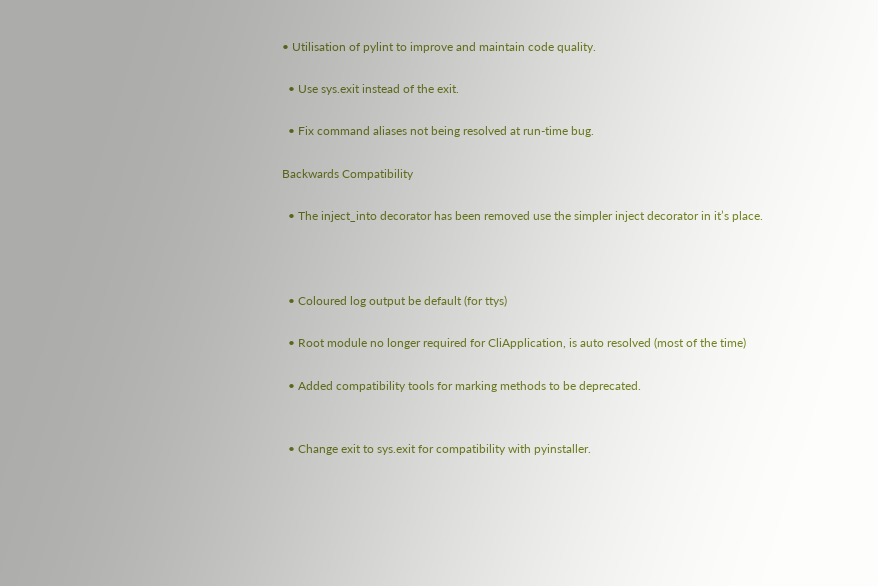• Utilisation of pylint to improve and maintain code quality.

  • Use sys.exit instead of the exit.

  • Fix command aliases not being resolved at run-time bug.

Backwards Compatibility

  • The inject_into decorator has been removed use the simpler inject decorator in it’s place.



  • Coloured log output be default (for ttys)

  • Root module no longer required for CliApplication, is auto resolved (most of the time)

  • Added compatibility tools for marking methods to be deprecated.


  • Change exit to sys.exit for compatibility with pyinstaller.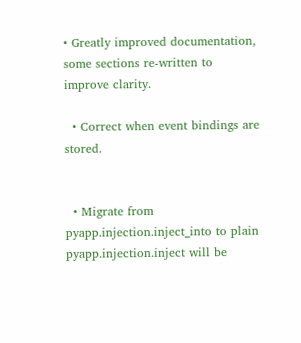• Greatly improved documentation, some sections re-written to improve clarity.

  • Correct when event bindings are stored.


  • Migrate from pyapp.injection.inject_into to plain pyapp.injection.inject will be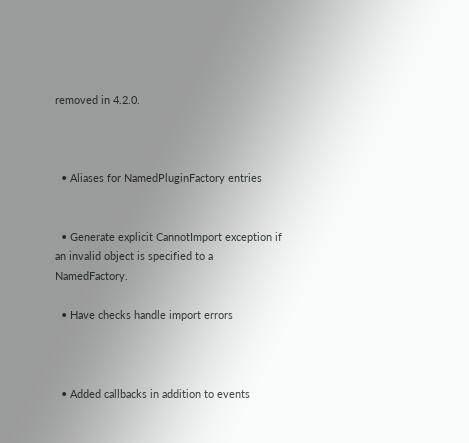removed in 4.2.0.



  • Aliases for NamedPluginFactory entries


  • Generate explicit CannotImport exception if an invalid object is specified to a NamedFactory.

  • Have checks handle import errors



  • Added callbacks in addition to events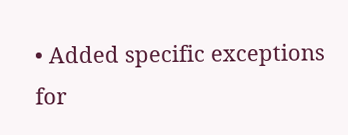• Added specific exceptions for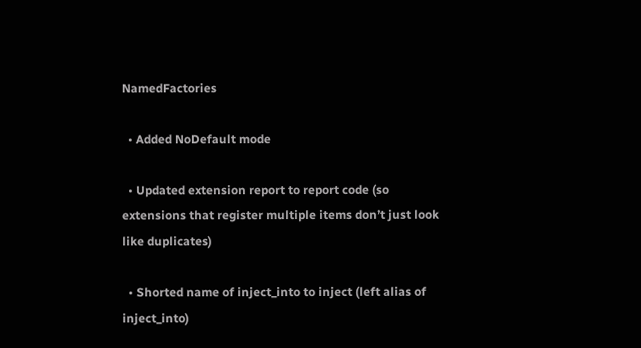NamedFactories

  • Added NoDefault mode

  • Updated extension report to report code (so extensions that register multiple items don’t just look like duplicates)

  • Shorted name of inject_into to inject (left alias of inject_into)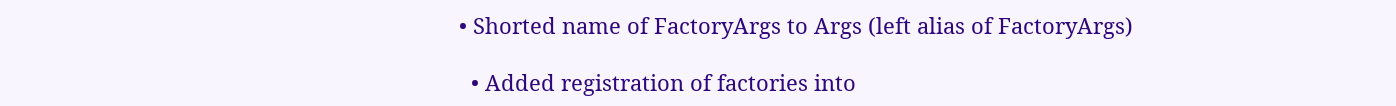• Shorted name of FactoryArgs to Args (left alias of FactoryArgs)

  • Added registration of factories into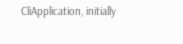CliApplication, initially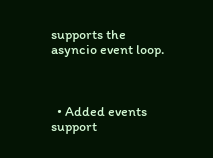supports the asyncio event loop.



  • Added events support